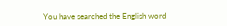You have searched the English word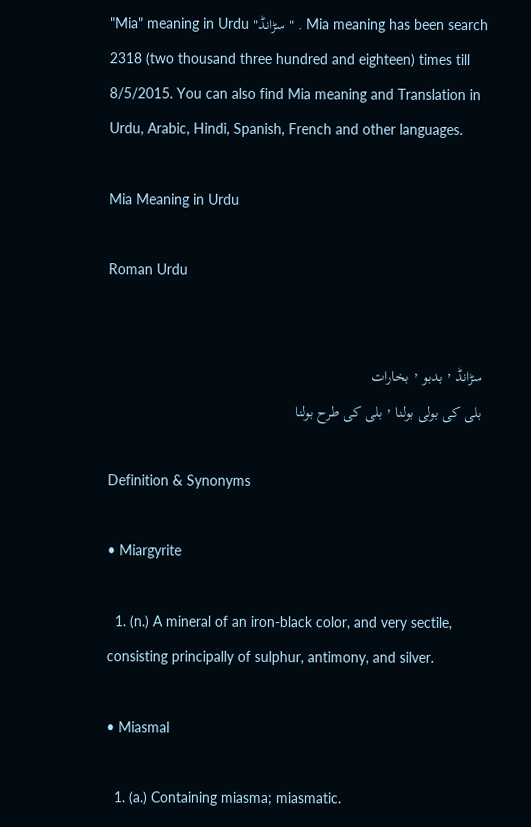"Mia" meaning in Urdu "سڑانڈ " . Mia meaning has been search 2318 (two thousand three hundred and eighteen) times till 8/5/2015. You can also find Mia meaning and Translation in Urdu, Arabic, Hindi, Spanish, French and other languages.

Mia Meaning in Urdu

Roman Urdu


 سڑانڈ ٬ بدبو ٬ بخارات
 بلی کی بولی بولنا ٬ بلی کی طرح بولنا

Definition & Synonyms

• Miargyrite

  1. (n.) A mineral of an iron-black color, and very sectile, consisting principally of sulphur, antimony, and silver.

• Miasmal

  1. (a.) Containing miasma; miasmatic.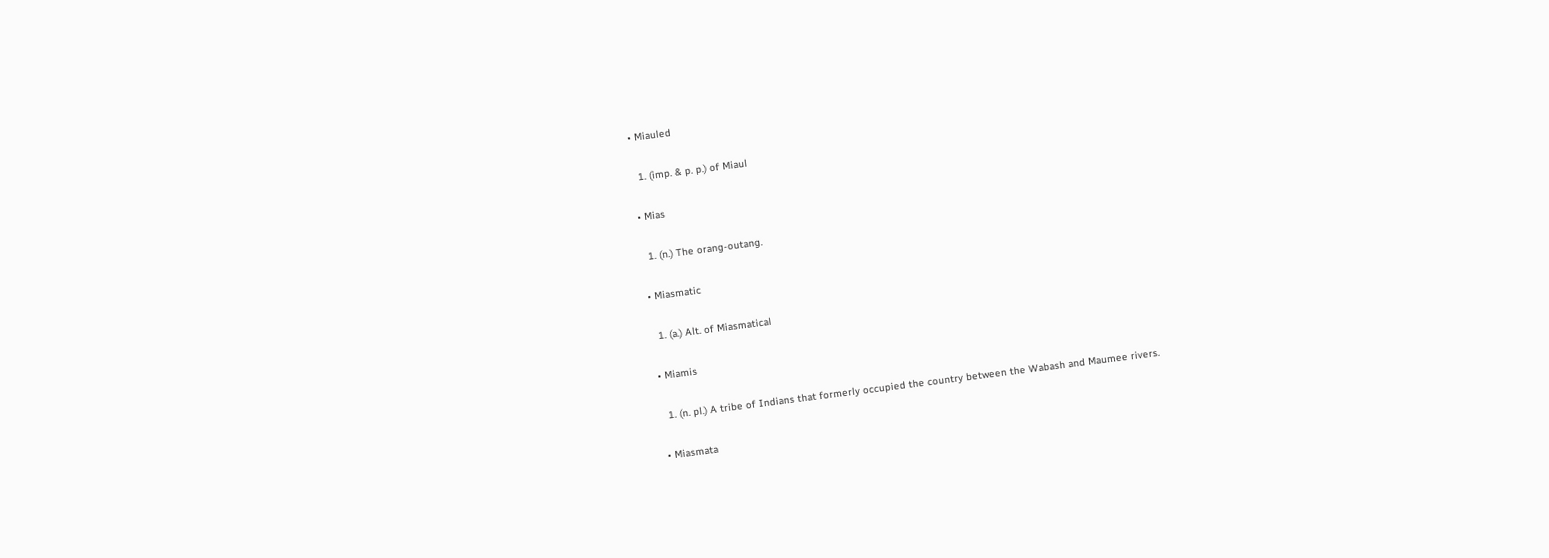• Miauled

  1. (imp. & p. p.) of Miaul

• Mias

  1. (n.) The orang-outang.

• Miasmatic

  1. (a.) Alt. of Miasmatical

• Miamis

  1. (n. pl.) A tribe of Indians that formerly occupied the country between the Wabash and Maumee rivers.

• Miasmata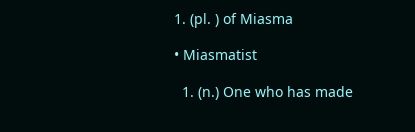1. (pl. ) of Miasma

• Miasmatist

  1. (n.) One who has made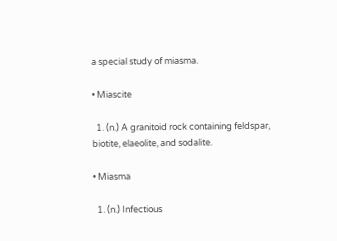a special study of miasma.

• Miascite

  1. (n.) A granitoid rock containing feldspar, biotite, elaeolite, and sodalite.

• Miasma

  1. (n.) Infectious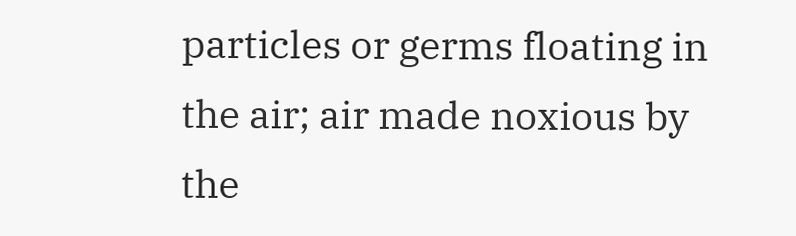particles or germs floating in the air; air made noxious by the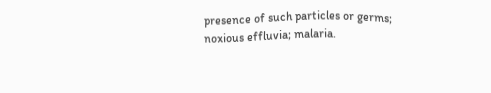presence of such particles or germs; noxious effluvia; malaria.